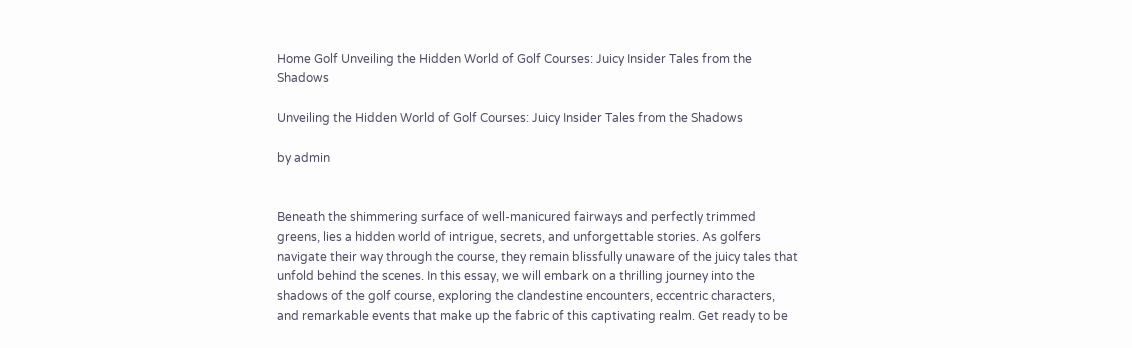Home Golf Unveiling the Hidden World of Golf Courses: Juicy Insider Tales from the Shadows

Unveiling the Hidden World of Golf Courses: Juicy Insider Tales from the Shadows

by admin


Beneath the shimmering surface of well-manicured fairways and perfectly trimmed greens, lies a hidden world of intrigue, secrets, and unforgettable stories. As golfers navigate their way through the course, they remain blissfully unaware of the juicy tales that unfold behind the scenes. In this essay, we will embark on a thrilling journey into the shadows of the golf course, exploring the clandestine encounters, eccentric characters, and remarkable events that make up the fabric of this captivating realm. Get ready to be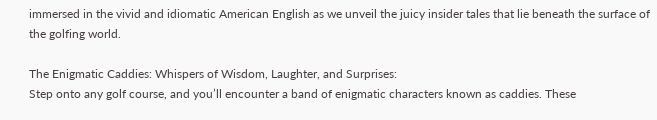immersed in the vivid and idiomatic American English as we unveil the juicy insider tales that lie beneath the surface of the golfing world.

The Enigmatic Caddies: Whispers of Wisdom, Laughter, and Surprises:
Step onto any golf course, and you’ll encounter a band of enigmatic characters known as caddies. These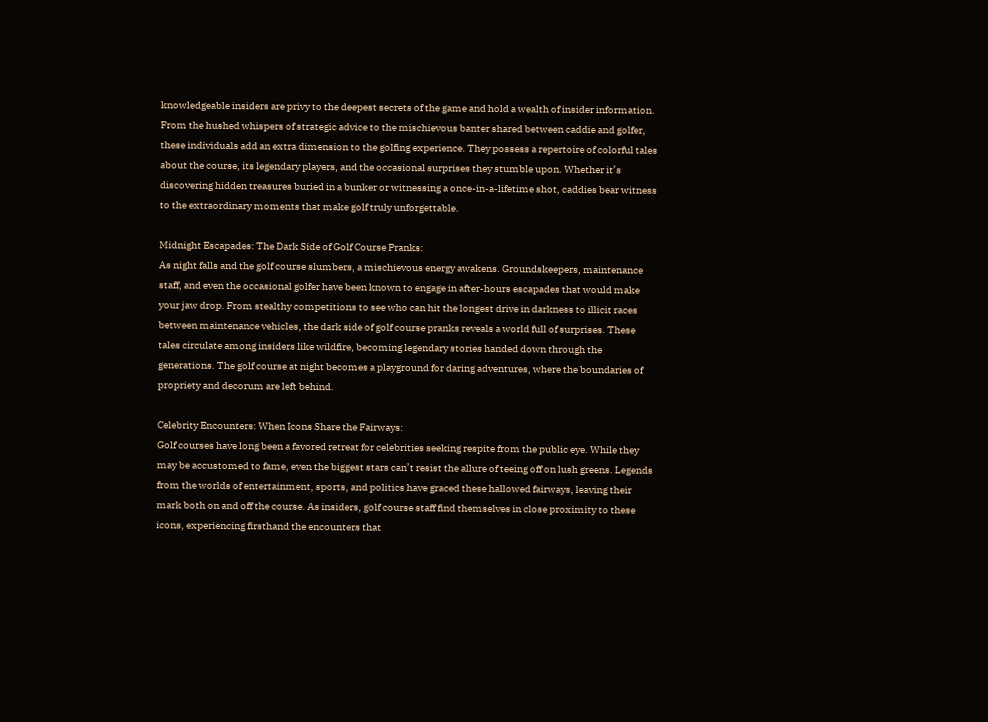knowledgeable insiders are privy to the deepest secrets of the game and hold a wealth of insider information. From the hushed whispers of strategic advice to the mischievous banter shared between caddie and golfer, these individuals add an extra dimension to the golfing experience. They possess a repertoire of colorful tales about the course, its legendary players, and the occasional surprises they stumble upon. Whether it’s discovering hidden treasures buried in a bunker or witnessing a once-in-a-lifetime shot, caddies bear witness to the extraordinary moments that make golf truly unforgettable.

Midnight Escapades: The Dark Side of Golf Course Pranks:
As night falls and the golf course slumbers, a mischievous energy awakens. Groundskeepers, maintenance staff, and even the occasional golfer have been known to engage in after-hours escapades that would make your jaw drop. From stealthy competitions to see who can hit the longest drive in darkness to illicit races between maintenance vehicles, the dark side of golf course pranks reveals a world full of surprises. These tales circulate among insiders like wildfire, becoming legendary stories handed down through the generations. The golf course at night becomes a playground for daring adventures, where the boundaries of propriety and decorum are left behind.

Celebrity Encounters: When Icons Share the Fairways:
Golf courses have long been a favored retreat for celebrities seeking respite from the public eye. While they may be accustomed to fame, even the biggest stars can’t resist the allure of teeing off on lush greens. Legends from the worlds of entertainment, sports, and politics have graced these hallowed fairways, leaving their mark both on and off the course. As insiders, golf course staff find themselves in close proximity to these icons, experiencing firsthand the encounters that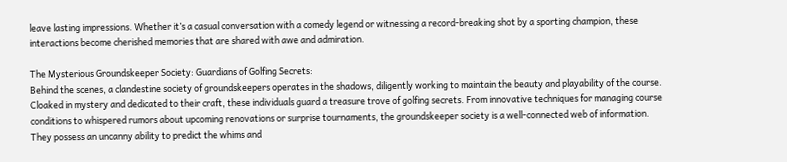leave lasting impressions. Whether it’s a casual conversation with a comedy legend or witnessing a record-breaking shot by a sporting champion, these interactions become cherished memories that are shared with awe and admiration.

The Mysterious Groundskeeper Society: Guardians of Golfing Secrets:
Behind the scenes, a clandestine society of groundskeepers operates in the shadows, diligently working to maintain the beauty and playability of the course. Cloaked in mystery and dedicated to their craft, these individuals guard a treasure trove of golfing secrets. From innovative techniques for managing course conditions to whispered rumors about upcoming renovations or surprise tournaments, the groundskeeper society is a well-connected web of information. They possess an uncanny ability to predict the whims and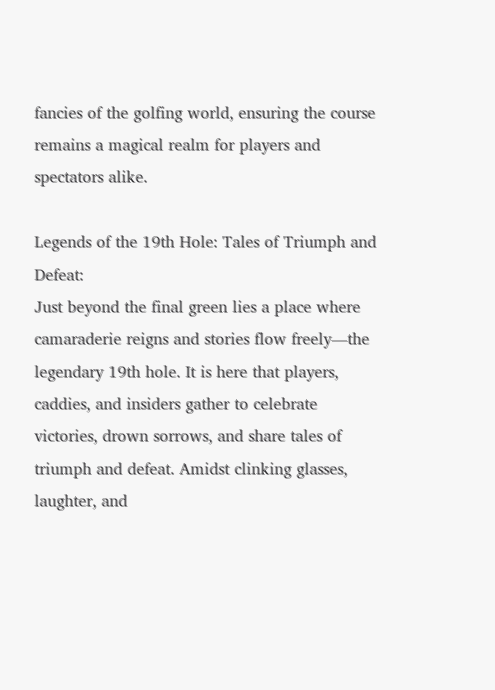fancies of the golfing world, ensuring the course remains a magical realm for players and spectators alike.

Legends of the 19th Hole: Tales of Triumph and Defeat:
Just beyond the final green lies a place where camaraderie reigns and stories flow freely—the legendary 19th hole. It is here that players, caddies, and insiders gather to celebrate victories, drown sorrows, and share tales of triumph and defeat. Amidst clinking glasses, laughter, and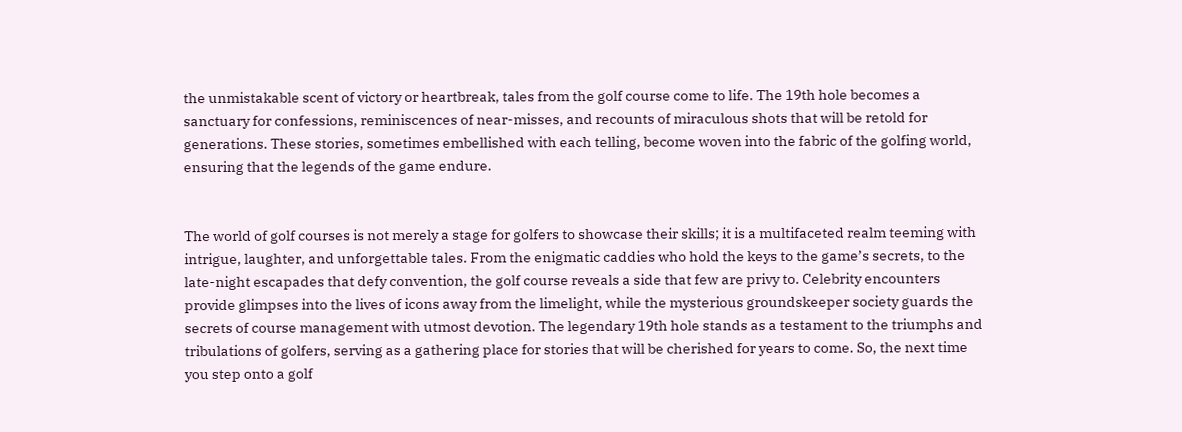the unmistakable scent of victory or heartbreak, tales from the golf course come to life. The 19th hole becomes a sanctuary for confessions, reminiscences of near-misses, and recounts of miraculous shots that will be retold for generations. These stories, sometimes embellished with each telling, become woven into the fabric of the golfing world, ensuring that the legends of the game endure.


The world of golf courses is not merely a stage for golfers to showcase their skills; it is a multifaceted realm teeming with intrigue, laughter, and unforgettable tales. From the enigmatic caddies who hold the keys to the game’s secrets, to the late-night escapades that defy convention, the golf course reveals a side that few are privy to. Celebrity encounters provide glimpses into the lives of icons away from the limelight, while the mysterious groundskeeper society guards the secrets of course management with utmost devotion. The legendary 19th hole stands as a testament to the triumphs and tribulations of golfers, serving as a gathering place for stories that will be cherished for years to come. So, the next time you step onto a golf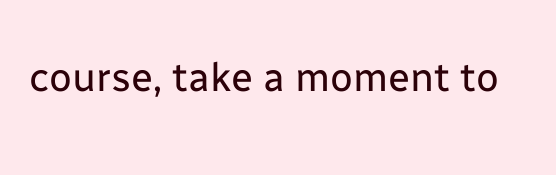course, take a moment to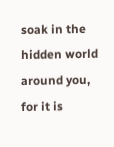soak in the hidden world around you, for it is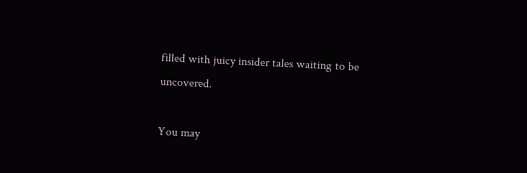filled with juicy insider tales waiting to be uncovered.

You may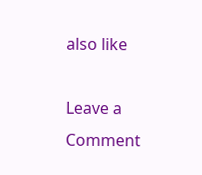also like

Leave a Comment